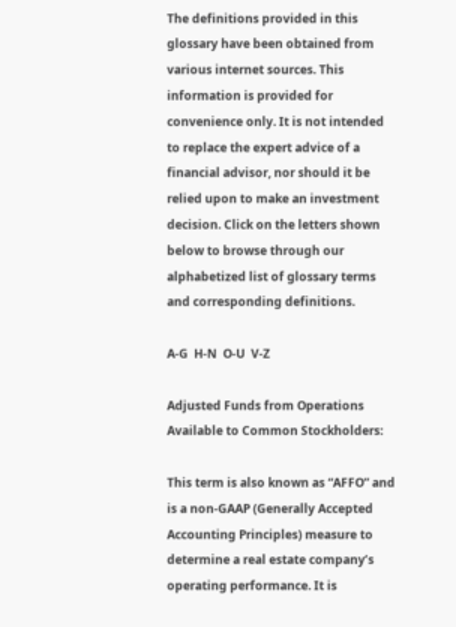The definitions provided in this glossary have been obtained from various internet sources. This information is provided for convenience only. It is not intended to replace the expert advice of a financial advisor, nor should it be relied upon to make an investment decision. Click on the letters shown below to browse through our alphabetized list of glossary terms and corresponding definitions.

A-G  H-N  O-U  V-Z

Adjusted Funds from Operations Available to Common Stockholders:

This term is also known as “AFFO” and is a non-GAAP (Generally Accepted Accounting Principles) measure to determine a real estate company’s operating performance. It is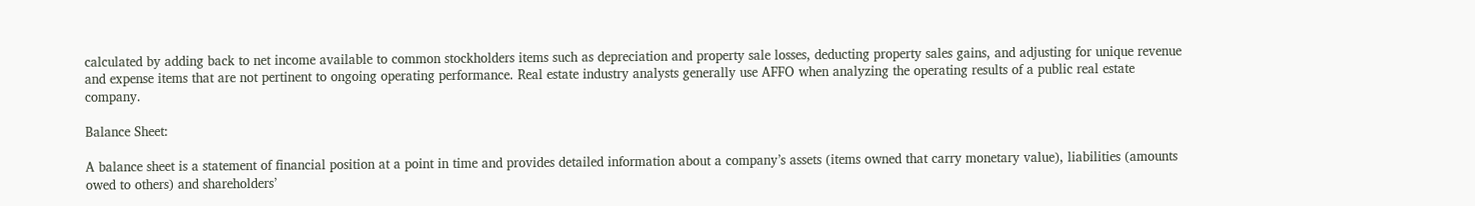calculated by adding back to net income available to common stockholders items such as depreciation and property sale losses, deducting property sales gains, and adjusting for unique revenue and expense items that are not pertinent to ongoing operating performance. Real estate industry analysts generally use AFFO when analyzing the operating results of a public real estate company.

Balance Sheet:

A balance sheet is a statement of financial position at a point in time and provides detailed information about a company’s assets (items owned that carry monetary value), liabilities (amounts owed to others) and shareholders’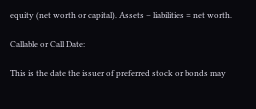equity (net worth or capital). Assets – liabilities = net worth.

Callable or Call Date:

This is the date the issuer of preferred stock or bonds may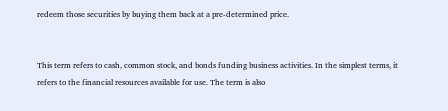redeem those securities by buying them back at a pre-determined price.


This term refers to cash, common stock, and bonds funding business activities. In the simplest terms, it refers to the financial resources available for use. The term is also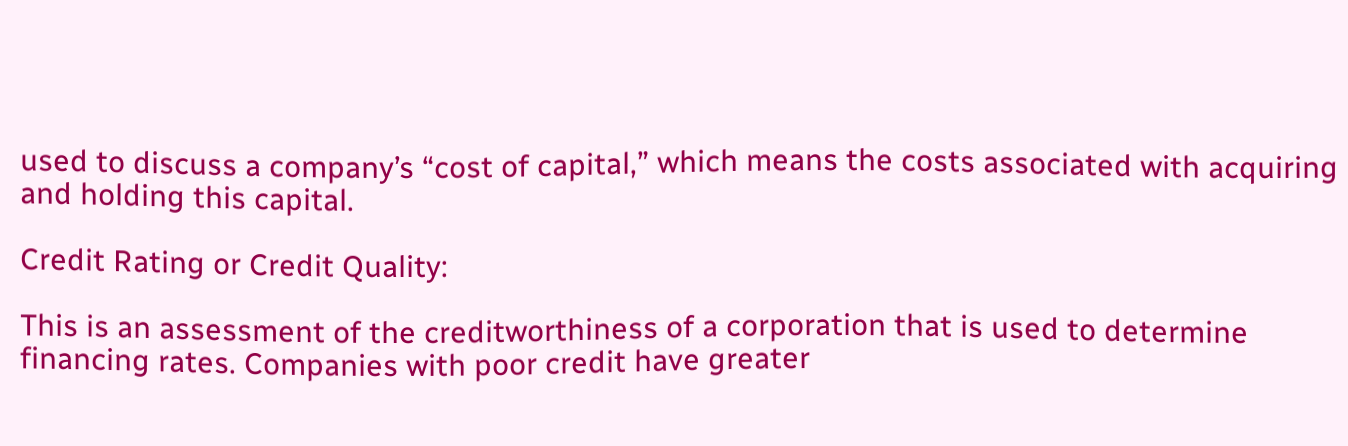used to discuss a company’s “cost of capital,” which means the costs associated with acquiring and holding this capital.

Credit Rating or Credit Quality:

This is an assessment of the creditworthiness of a corporation that is used to determine financing rates. Companies with poor credit have greater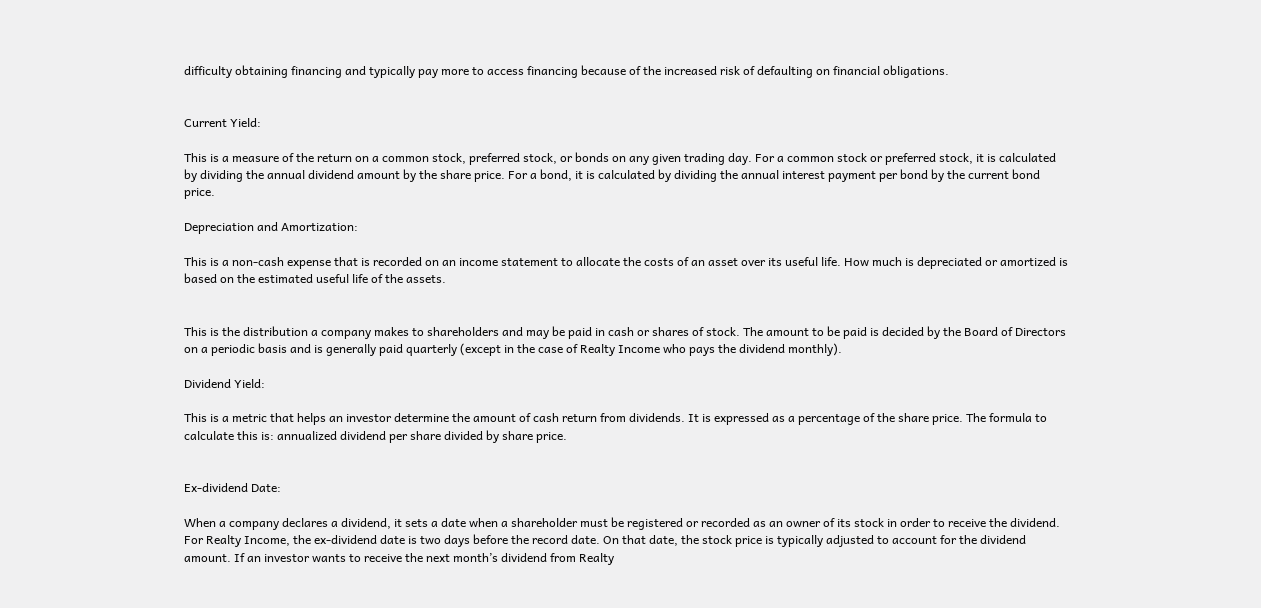difficulty obtaining financing and typically pay more to access financing because of the increased risk of defaulting on financial obligations.


Current Yield:

This is a measure of the return on a common stock, preferred stock, or bonds on any given trading day. For a common stock or preferred stock, it is calculated by dividing the annual dividend amount by the share price. For a bond, it is calculated by dividing the annual interest payment per bond by the current bond price.

Depreciation and Amortization:

This is a non-cash expense that is recorded on an income statement to allocate the costs of an asset over its useful life. How much is depreciated or amortized is based on the estimated useful life of the assets.


This is the distribution a company makes to shareholders and may be paid in cash or shares of stock. The amount to be paid is decided by the Board of Directors on a periodic basis and is generally paid quarterly (except in the case of Realty Income who pays the dividend monthly).

Dividend Yield:

This is a metric that helps an investor determine the amount of cash return from dividends. It is expressed as a percentage of the share price. The formula to calculate this is: annualized dividend per share divided by share price.


Ex-dividend Date:

When a company declares a dividend, it sets a date when a shareholder must be registered or recorded as an owner of its stock in order to receive the dividend. For Realty Income, the ex-dividend date is two days before the record date. On that date, the stock price is typically adjusted to account for the dividend amount. If an investor wants to receive the next month’s dividend from Realty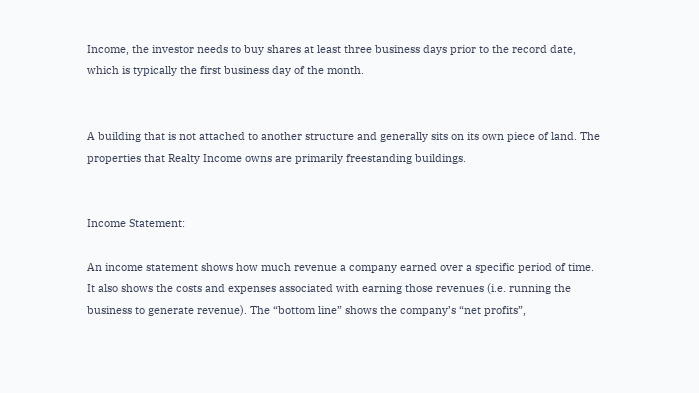Income, the investor needs to buy shares at least three business days prior to the record date, which is typically the first business day of the month.


A building that is not attached to another structure and generally sits on its own piece of land. The properties that Realty Income owns are primarily freestanding buildings.


Income Statement:

An income statement shows how much revenue a company earned over a specific period of time. It also shows the costs and expenses associated with earning those revenues (i.e. running the business to generate revenue). The “bottom line” shows the company’s “net profits”,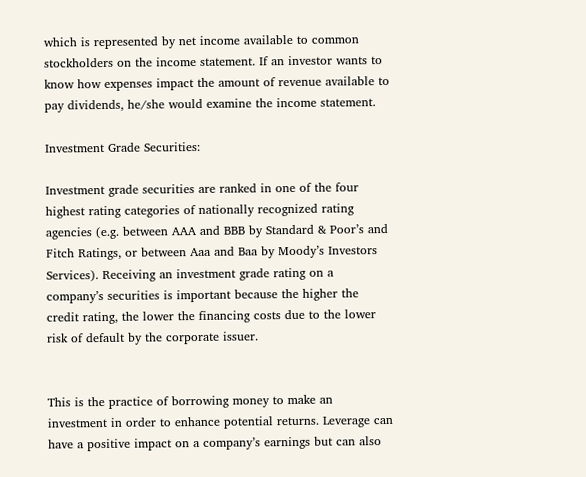which is represented by net income available to common stockholders on the income statement. If an investor wants to know how expenses impact the amount of revenue available to pay dividends, he/she would examine the income statement.

Investment Grade Securities:

Investment grade securities are ranked in one of the four highest rating categories of nationally recognized rating agencies (e.g. between AAA and BBB by Standard & Poor’s and Fitch Ratings, or between Aaa and Baa by Moody’s Investors Services). Receiving an investment grade rating on a company’s securities is important because the higher the credit rating, the lower the financing costs due to the lower risk of default by the corporate issuer.


This is the practice of borrowing money to make an investment in order to enhance potential returns. Leverage can have a positive impact on a company’s earnings but can also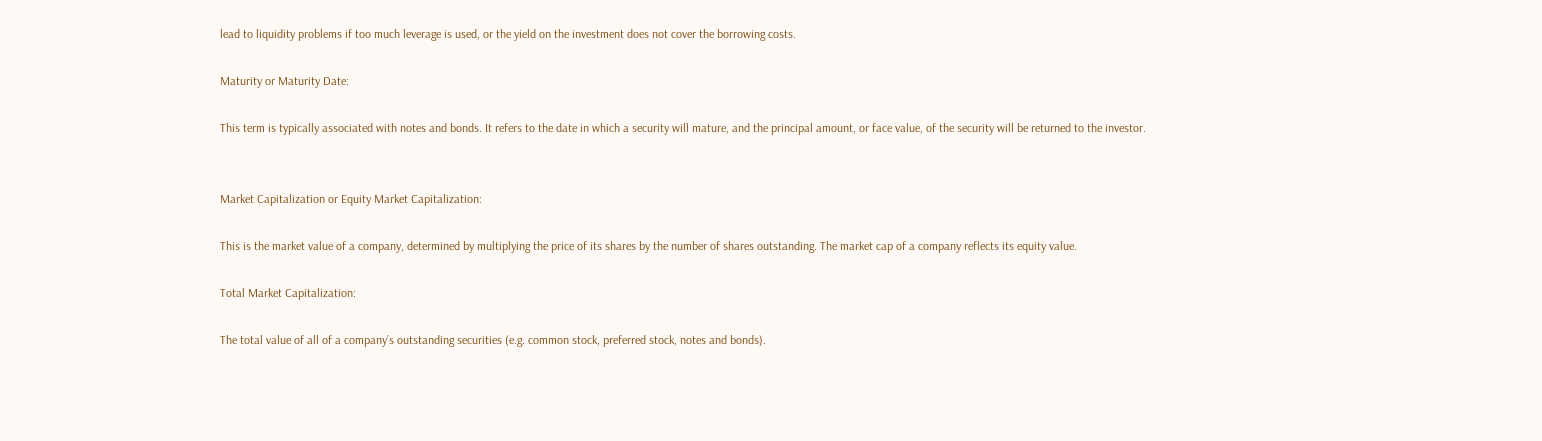lead to liquidity problems if too much leverage is used, or the yield on the investment does not cover the borrowing costs.

Maturity or Maturity Date:

This term is typically associated with notes and bonds. It refers to the date in which a security will mature, and the principal amount, or face value, of the security will be returned to the investor.


Market Capitalization or Equity Market Capitalization:

This is the market value of a company, determined by multiplying the price of its shares by the number of shares outstanding. The market cap of a company reflects its equity value.

Total Market Capitalization:

The total value of all of a company’s outstanding securities (e.g. common stock, preferred stock, notes and bonds).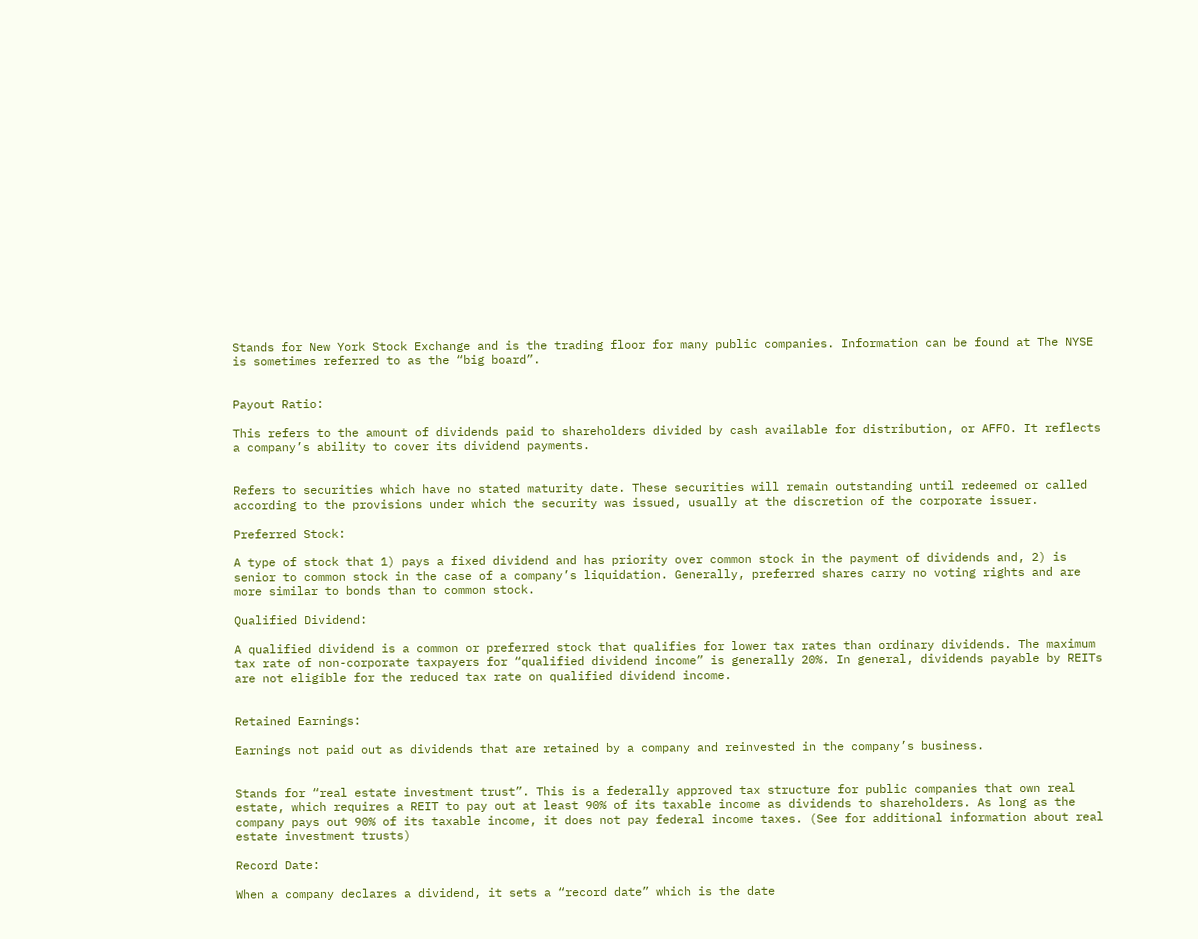Stands for New York Stock Exchange and is the trading floor for many public companies. Information can be found at The NYSE is sometimes referred to as the “big board”.


Payout Ratio:

This refers to the amount of dividends paid to shareholders divided by cash available for distribution, or AFFO. It reflects a company’s ability to cover its dividend payments.


Refers to securities which have no stated maturity date. These securities will remain outstanding until redeemed or called according to the provisions under which the security was issued, usually at the discretion of the corporate issuer.

Preferred Stock:

A type of stock that 1) pays a fixed dividend and has priority over common stock in the payment of dividends and, 2) is senior to common stock in the case of a company’s liquidation. Generally, preferred shares carry no voting rights and are more similar to bonds than to common stock.

Qualified Dividend:

A qualified dividend is a common or preferred stock that qualifies for lower tax rates than ordinary dividends. The maximum tax rate of non-corporate taxpayers for “qualified dividend income” is generally 20%. In general, dividends payable by REITs are not eligible for the reduced tax rate on qualified dividend income.


Retained Earnings:

Earnings not paid out as dividends that are retained by a company and reinvested in the company’s business.


Stands for “real estate investment trust”. This is a federally approved tax structure for public companies that own real estate, which requires a REIT to pay out at least 90% of its taxable income as dividends to shareholders. As long as the company pays out 90% of its taxable income, it does not pay federal income taxes. (See for additional information about real estate investment trusts)

Record Date:

When a company declares a dividend, it sets a “record date” which is the date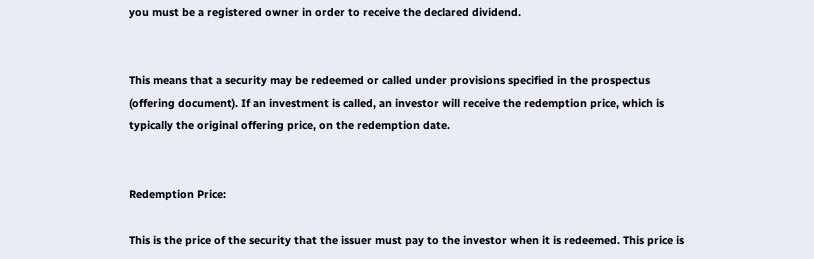you must be a registered owner in order to receive the declared dividend.


This means that a security may be redeemed or called under provisions specified in the prospectus (offering document). If an investment is called, an investor will receive the redemption price, which is typically the original offering price, on the redemption date.


Redemption Price:

This is the price of the security that the issuer must pay to the investor when it is redeemed. This price is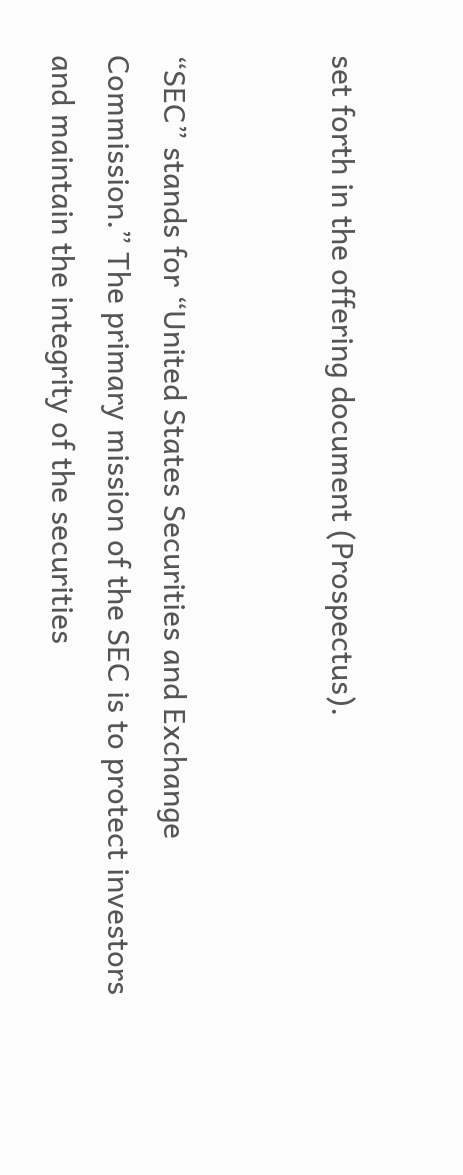set forth in the offering document (Prospectus).


“SEC” stands for “United States Securities and Exchange Commission.” The primary mission of the SEC is to protect investors and maintain the integrity of the securities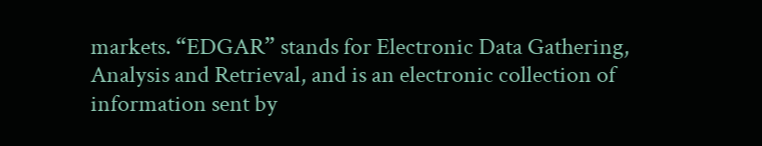markets. “EDGAR” stands for Electronic Data Gathering, Analysis and Retrieval, and is an electronic collection of information sent by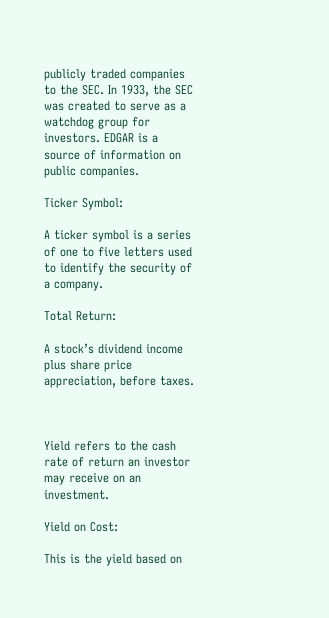publicly traded companies to the SEC. In 1933, the SEC was created to serve as a watchdog group for investors. EDGAR is a source of information on public companies.

Ticker Symbol:

A ticker symbol is a series of one to five letters used to identify the security of a company.

Total Return:

A stock’s dividend income plus share price appreciation, before taxes.



Yield refers to the cash rate of return an investor may receive on an investment.

Yield on Cost:

This is the yield based on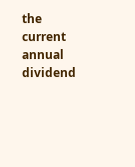the current annual dividend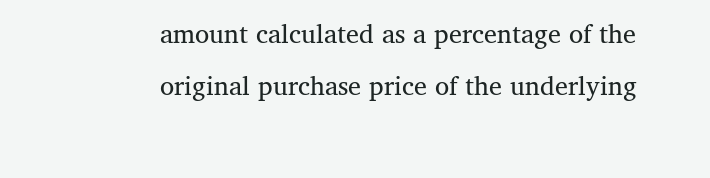amount calculated as a percentage of the original purchase price of the underlying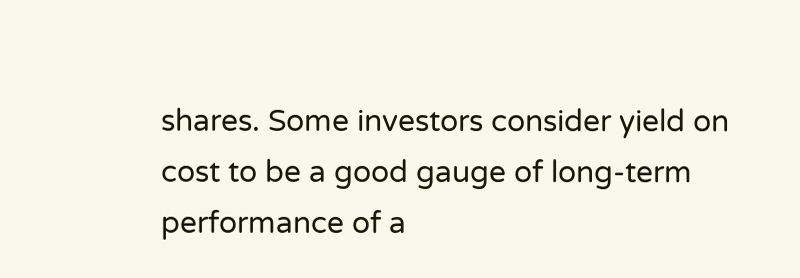shares. Some investors consider yield on cost to be a good gauge of long-term performance of a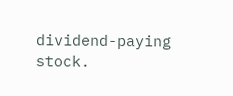dividend-paying stock.